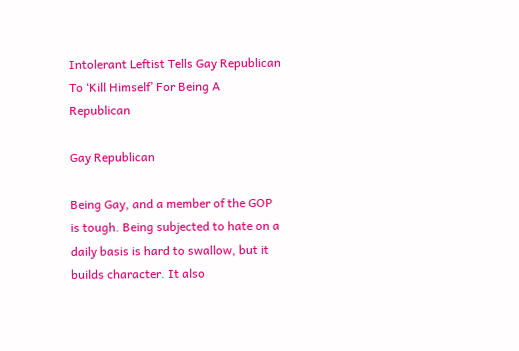Intolerant Leftist Tells Gay Republican To ‘Kill Himself’ For Being A Republican

Gay Republican

Being Gay, and a member of the GOP is tough. Being subjected to hate on a daily basis is hard to swallow, but it builds character. It also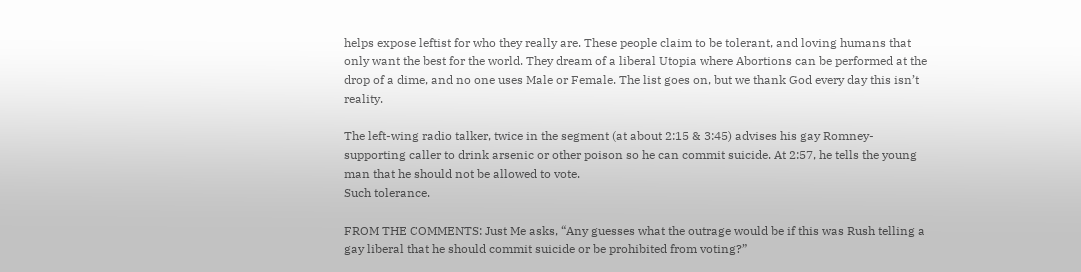helps expose leftist for who they really are. These people claim to be tolerant, and loving humans that only want the best for the world. They dream of a liberal Utopia where Abortions can be performed at the drop of a dime, and no one uses Male or Female. The list goes on, but we thank God every day this isn’t reality.

The left-wing radio talker, twice in the segment (at about 2:15 & 3:45) advises his gay Romney-supporting caller to drink arsenic or other poison so he can commit suicide. At 2:57, he tells the young man that he should not be allowed to vote.
Such tolerance.

FROM THE COMMENTS: Just Me asks, “Any guesses what the outrage would be if this was Rush telling a gay liberal that he should commit suicide or be prohibited from voting?”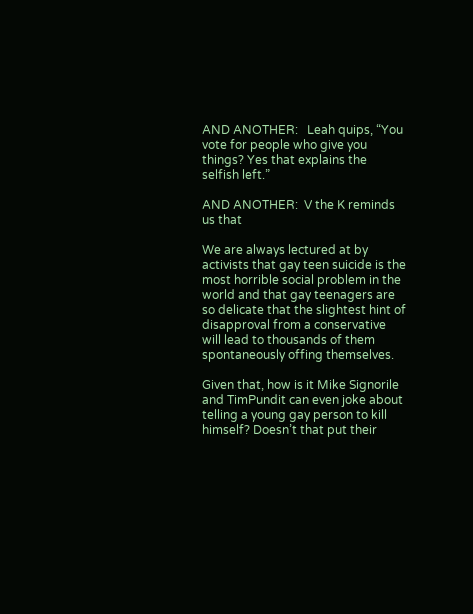AND ANOTHER:   Leah quips, “You vote for people who give you things? Yes that explains the selfish left.”

AND ANOTHER:  V the K reminds us that

We are always lectured at by activists that gay teen suicide is the most horrible social problem in the world and that gay teenagers are so delicate that the slightest hint of disapproval from a conservative will lead to thousands of them spontaneously offing themselves.

Given that, how is it Mike Signorile and TimPundit can even joke about telling a young gay person to kill himself? Doesn’t that put their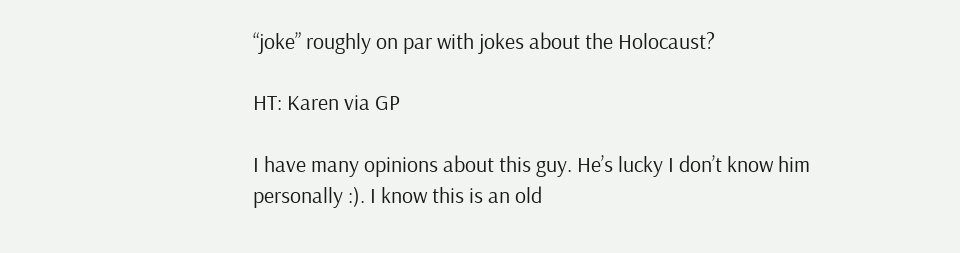“joke” roughly on par with jokes about the Holocaust?

HT: Karen via GP

I have many opinions about this guy. He’s lucky I don’t know him personally :). I know this is an old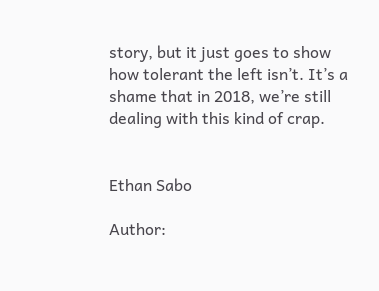story, but it just goes to show how tolerant the left isn’t. It’s a shame that in 2018, we’re still dealing with this kind of crap.


Ethan Sabo

Author: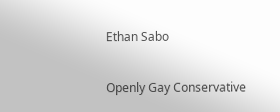Ethan Sabo

Openly Gay Conservative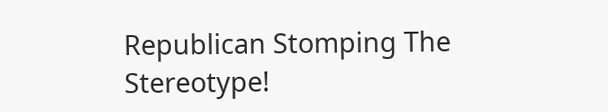Republican Stomping The Stereotype!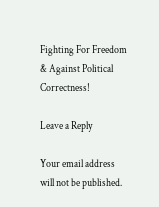Fighting For Freedom & Against Political Correctness!

Leave a Reply

Your email address will not be published.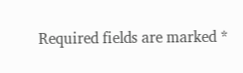Required fields are marked *